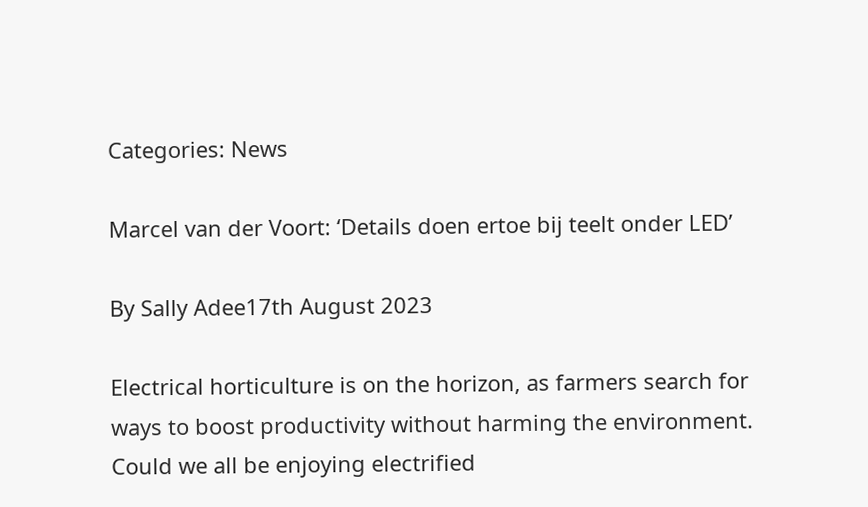Categories: News

Marcel van der Voort: ‘Details doen ertoe bij teelt onder LED’

By Sally Adee17th August 2023

Electrical horticulture is on the horizon, as farmers search for ways to boost productivity without harming the environment. Could we all be enjoying electrified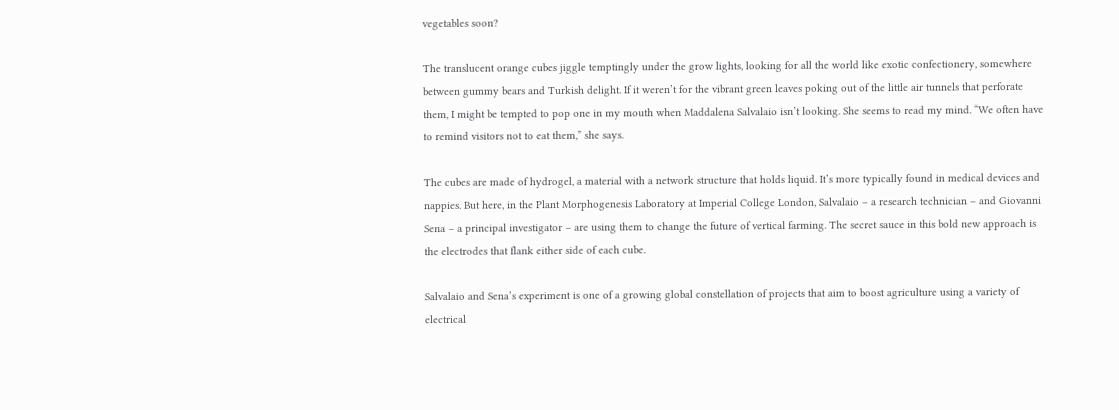vegetables soon?

The translucent orange cubes jiggle temptingly under the grow lights, looking for all the world like exotic confectionery, somewhere between gummy bears and Turkish delight. If it weren’t for the vibrant green leaves poking out of the little air tunnels that perforate them, I might be tempted to pop one in my mouth when Maddalena Salvalaio isn’t looking. She seems to read my mind. “We often have to remind visitors not to eat them,” she says.

The cubes are made of hydrogel, a material with a network structure that holds liquid. It’s more typically found in medical devices and nappies. But here, in the Plant Morphogenesis Laboratory at Imperial College London, Salvalaio – a research technician – and Giovanni Sena – a principal investigator – are using them to change the future of vertical farming. The secret sauce in this bold new approach is the electrodes that flank either side of each cube.

Salvalaio and Sena’s experiment is one of a growing global constellation of projects that aim to boost agriculture using a variety of electrical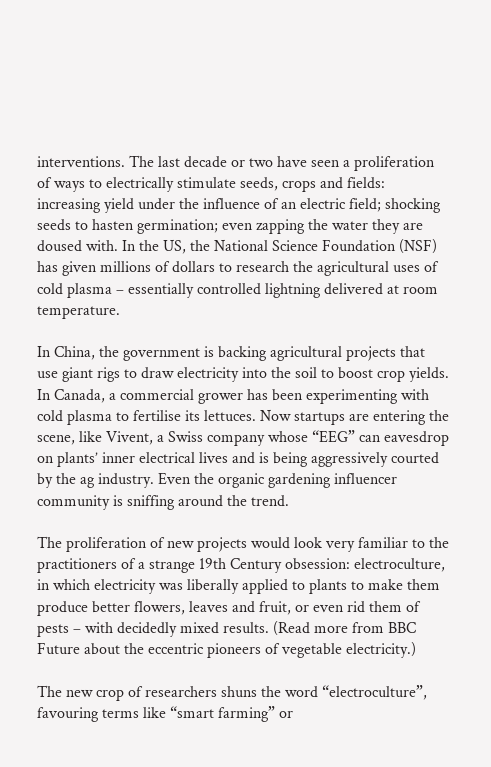interventions. The last decade or two have seen a proliferation of ways to electrically stimulate seeds, crops and fields: increasing yield under the influence of an electric field; shocking seeds to hasten germination; even zapping the water they are doused with. In the US, the National Science Foundation (NSF) has given millions of dollars to research the agricultural uses of cold plasma – essentially controlled lightning delivered at room temperature.

In China, the government is backing agricultural projects that use giant rigs to draw electricity into the soil to boost crop yields. In Canada, a commercial grower has been experimenting with cold plasma to fertilise its lettuces. Now startups are entering the scene, like Vivent, a Swiss company whose “EEG” can eavesdrop on plants’ inner electrical lives and is being aggressively courted by the ag industry. Even the organic gardening influencer community is sniffing around the trend.

The proliferation of new projects would look very familiar to the practitioners of a strange 19th Century obsession: electroculture, in which electricity was liberally applied to plants to make them produce better flowers, leaves and fruit, or even rid them of pests – with decidedly mixed results. (Read more from BBC Future about the eccentric pioneers of vegetable electricity.)

The new crop of researchers shuns the word “electroculture”, favouring terms like “smart farming” or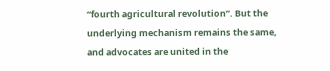“fourth agricultural revolution”. But the underlying mechanism remains the same, and advocates are united in the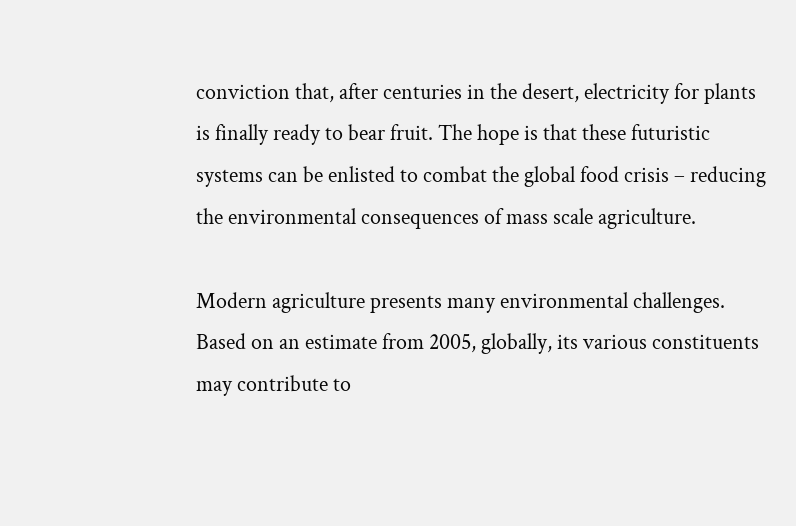conviction that, after centuries in the desert, electricity for plants is finally ready to bear fruit. The hope is that these futuristic systems can be enlisted to combat the global food crisis – reducing the environmental consequences of mass scale agriculture.

Modern agriculture presents many environmental challenges. Based on an estimate from 2005, globally, its various constituents may contribute to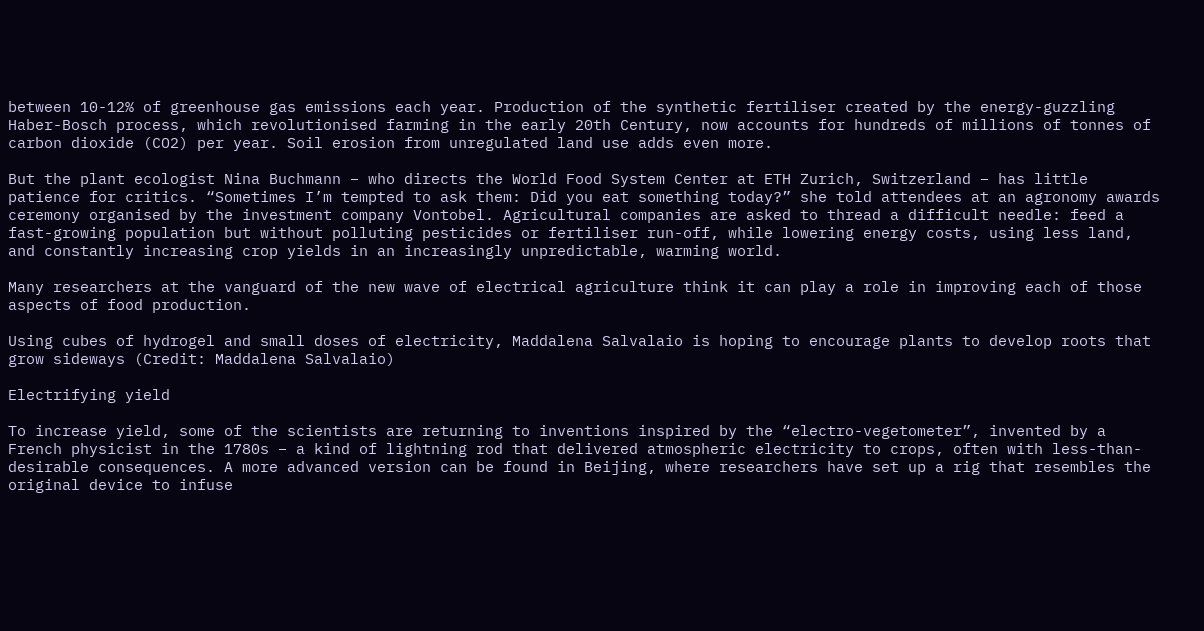between 10-12% of greenhouse gas emissions each year. Production of the synthetic fertiliser created by the energy-guzzling Haber-Bosch process, which revolutionised farming in the early 20th Century, now accounts for hundreds of millions of tonnes of carbon dioxide (CO2) per year. Soil erosion from unregulated land use adds even more.

But the plant ecologist Nina Buchmann – who directs the World Food System Center at ETH Zurich, Switzerland – has little patience for critics. “Sometimes I’m tempted to ask them: Did you eat something today?” she told attendees at an agronomy awards ceremony organised by the investment company Vontobel. Agricultural companies are asked to thread a difficult needle: feed a fast-growing population but without polluting pesticides or fertiliser run-off, while lowering energy costs, using less land, and constantly increasing crop yields in an increasingly unpredictable, warming world.

Many researchers at the vanguard of the new wave of electrical agriculture think it can play a role in improving each of those aspects of food production.

Using cubes of hydrogel and small doses of electricity, Maddalena Salvalaio is hoping to encourage plants to develop roots that grow sideways (Credit: Maddalena Salvalaio)

Electrifying yield

To increase yield, some of the scientists are returning to inventions inspired by the “electro-vegetometer”, invented by a French physicist in the 1780s – a kind of lightning rod that delivered atmospheric electricity to crops, often with less-than-desirable consequences. A more advanced version can be found in Beijing, where researchers have set up a rig that resembles the original device to infuse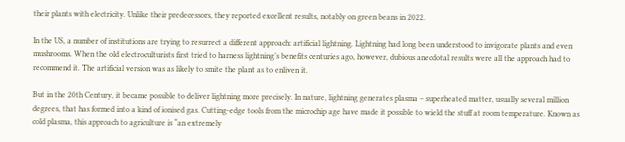their plants with electricity. Unlike their predecessors, they reported excellent results, notably on green beans in 2022.

In the US, a number of institutions are trying to resurrect a different approach: artificial lightning. Lightning had long been understood to invigorate plants and even mushrooms. When the old electroculturists first tried to harness lightning’s benefits centuries ago, however, dubious anecdotal results were all the approach had to recommend it. The artificial version was as likely to smite the plant as to enliven it.

But in the 20th Century, it became possible to deliver lightning more precisely. In nature, lightning generates plasma – superheated matter, usually several million degrees, that has formed into a kind of ionised gas. Cutting-edge tools from the microchip age have made it possible to wield the stuff at room temperature. Known as cold plasma, this approach to agriculture is “an extremely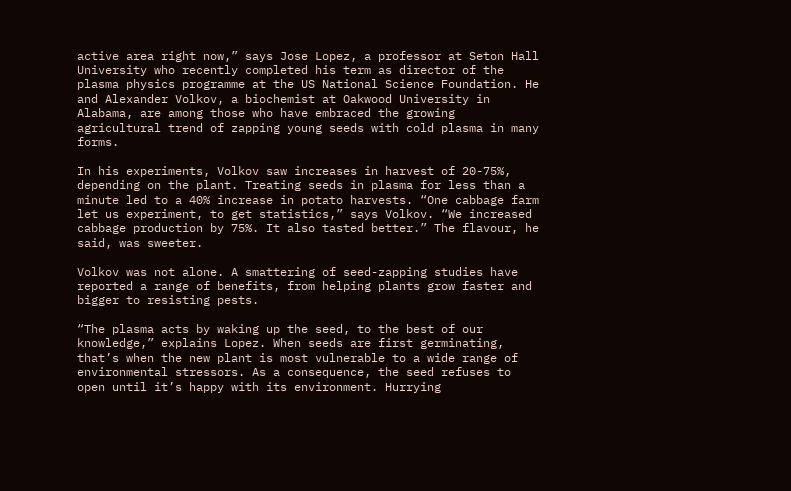active area right now,” says Jose Lopez, a professor at Seton Hall University who recently completed his term as director of the plasma physics programme at the US National Science Foundation. He and Alexander Volkov, a biochemist at Oakwood University in Alabama, are among those who have embraced the growing agricultural trend of zapping young seeds with cold plasma in many forms.

In his experiments, Volkov saw increases in harvest of 20-75%, depending on the plant. Treating seeds in plasma for less than a minute led to a 40% increase in potato harvests. “One cabbage farm let us experiment, to get statistics,” says Volkov. “We increased cabbage production by 75%. It also tasted better.” The flavour, he said, was sweeter.

Volkov was not alone. A smattering of seed-zapping studies have reported a range of benefits, from helping plants grow faster and bigger to resisting pests.

“The plasma acts by waking up the seed, to the best of our knowledge,” explains Lopez. When seeds are first germinating, that’s when the new plant is most vulnerable to a wide range of environmental stressors. As a consequence, the seed refuses to open until it’s happy with its environment. Hurrying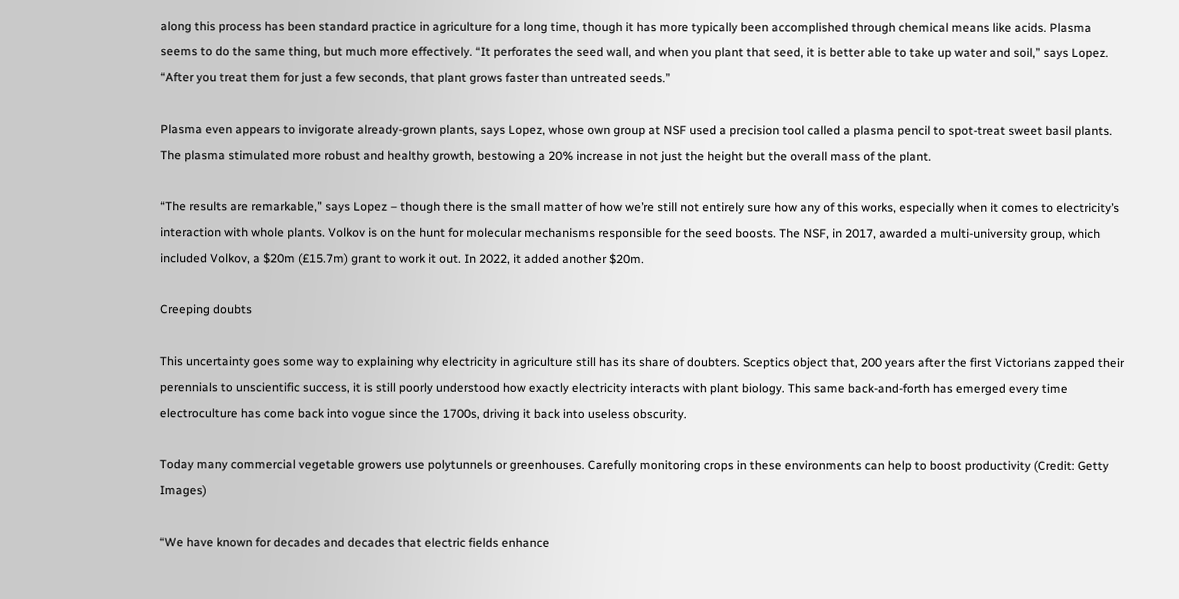along this process has been standard practice in agriculture for a long time, though it has more typically been accomplished through chemical means like acids. Plasma seems to do the same thing, but much more effectively. “It perforates the seed wall, and when you plant that seed, it is better able to take up water and soil,” says Lopez. “After you treat them for just a few seconds, that plant grows faster than untreated seeds.”

Plasma even appears to invigorate already-grown plants, says Lopez, whose own group at NSF used a precision tool called a plasma pencil to spot-treat sweet basil plants. The plasma stimulated more robust and healthy growth, bestowing a 20% increase in not just the height but the overall mass of the plant.

“The results are remarkable,” says Lopez – though there is the small matter of how we’re still not entirely sure how any of this works, especially when it comes to electricity’s interaction with whole plants. Volkov is on the hunt for molecular mechanisms responsible for the seed boosts. The NSF, in 2017, awarded a multi-university group, which included Volkov, a $20m (£15.7m) grant to work it out. In 2022, it added another $20m.

Creeping doubts

This uncertainty goes some way to explaining why electricity in agriculture still has its share of doubters. Sceptics object that, 200 years after the first Victorians zapped their perennials to unscientific success, it is still poorly understood how exactly electricity interacts with plant biology. This same back-and-forth has emerged every time electroculture has come back into vogue since the 1700s, driving it back into useless obscurity.

Today many commercial vegetable growers use polytunnels or greenhouses. Carefully monitoring crops in these environments can help to boost productivity (Credit: Getty Images)

“We have known for decades and decades that electric fields enhance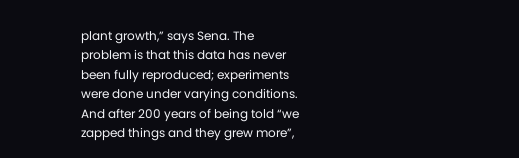plant growth,” says Sena. The problem is that this data has never been fully reproduced; experiments were done under varying conditions. And after 200 years of being told “we zapped things and they grew more”,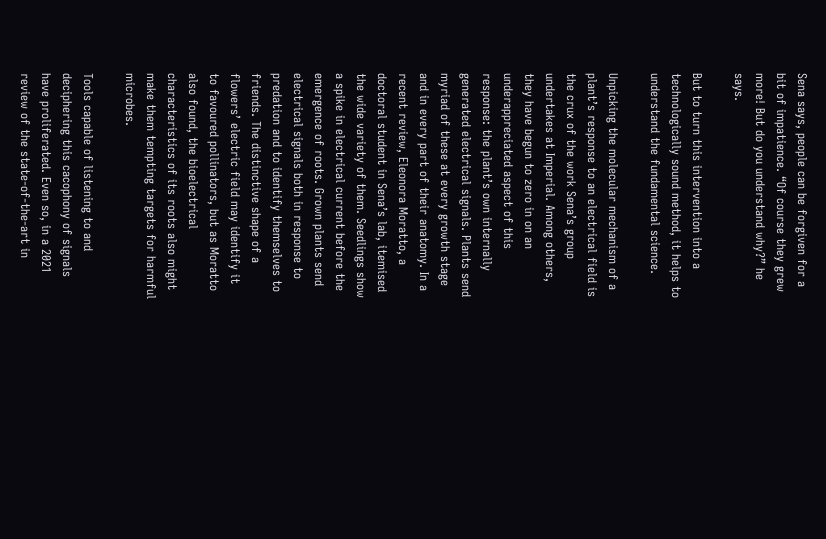Sena says, people can be forgiven for a bit of impatience. “Of course they grew more! But do you understand why?” he says.

But to turn this intervention into a technologically sound method, it helps to understand the fundamental science.

Unpicking the molecular mechanism of a plant’s response to an electrical field is the crux of the work Sena’s group undertakes at Imperial. Among others, they have begun to zero in on an underappreciated aspect of this response: the plant’s own internally generated electrical signals. Plants send myriad of these at every growth stage and in every part of their anatomy. In a recent review, Eleonora Moratto, a doctoral student in Sena’s lab, itemised the wide variety of them. Seedlings show a spike in electrical current before the emergence of roots. Grown plants send electrical signals both in response to predation and to identify themselves to friends. The distinctive shape of a flowers’ electric field may identify it to favoured pollinators, but as Moratto also found, the bioelectrical characteristics of its roots also might make them tempting targets for harmful microbes.

Tools capable of listening to and deciphering this cacophony of signals have proliferated. Even so, in a 2021 review of the state-of-the-art in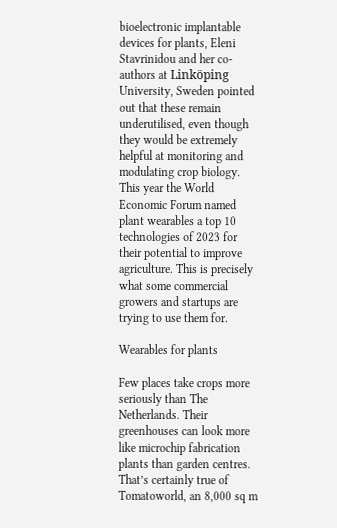bioelectronic implantable devices for plants, Eleni Stavrinidou and her co-authors at Linköping University, Sweden pointed out that these remain underutilised, even though they would be extremely helpful at monitoring and modulating crop biology. This year the World Economic Forum named plant wearables a top 10 technologies of 2023 for their potential to improve agriculture. This is precisely what some commercial growers and startups are trying to use them for.

Wearables for plants

Few places take crops more seriously than The Netherlands. Their greenhouses can look more like microchip fabrication plants than garden centres. That’s certainly true of Tomatoworld, an 8,000 sq m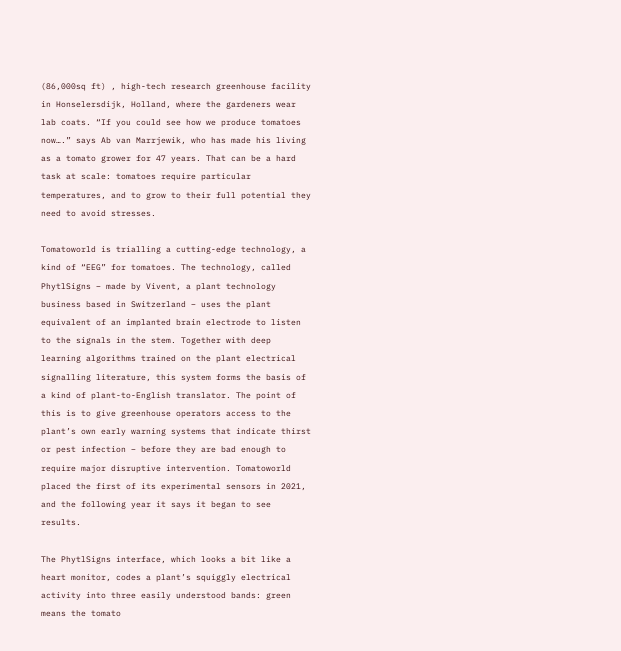(86,000sq ft) , high-tech research greenhouse facility in Honselersdijk, Holland, where the gardeners wear lab coats. “If you could see how we produce tomatoes now….” says Ab van Marrjewik, who has made his living as a tomato grower for 47 years. That can be a hard task at scale: tomatoes require particular temperatures, and to grow to their full potential they need to avoid stresses.

Tomatoworld is trialling a cutting-edge technology, a kind of “EEG” for tomatoes. The technology, called PhytlSigns – made by Vivent, a plant technology business based in Switzerland – uses the plant equivalent of an implanted brain electrode to listen to the signals in the stem. Together with deep learning algorithms trained on the plant electrical signalling literature, this system forms the basis of a kind of plant-to-English translator. The point of this is to give greenhouse operators access to the plant’s own early warning systems that indicate thirst or pest infection – before they are bad enough to require major disruptive intervention. Tomatoworld placed the first of its experimental sensors in 2021, and the following year it says it began to see results.

The PhytlSigns interface, which looks a bit like a heart monitor, codes a plant’s squiggly electrical activity into three easily understood bands: green means the tomato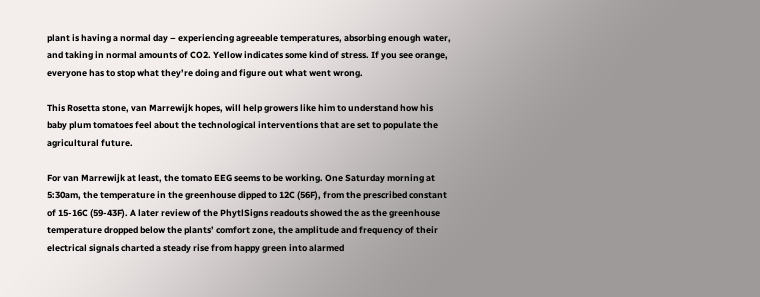plant is having a normal day – experiencing agreeable temperatures, absorbing enough water, and taking in normal amounts of CO2. Yellow indicates some kind of stress. If you see orange, everyone has to stop what they’re doing and figure out what went wrong.

This Rosetta stone, van Marrewijk hopes, will help growers like him to understand how his baby plum tomatoes feel about the technological interventions that are set to populate the agricultural future.

For van Marrewijk at least, the tomato EEG seems to be working. One Saturday morning at 5:30am, the temperature in the greenhouse dipped to 12C (56F), from the prescribed constant of 15-16C (59-43F). A later review of the PhytlSigns readouts showed the as the greenhouse temperature dropped below the plants’ comfort zone, the amplitude and frequency of their electrical signals charted a steady rise from happy green into alarmed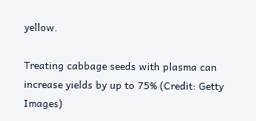yellow.

Treating cabbage seeds with plasma can increase yields by up to 75% (Credit: Getty Images)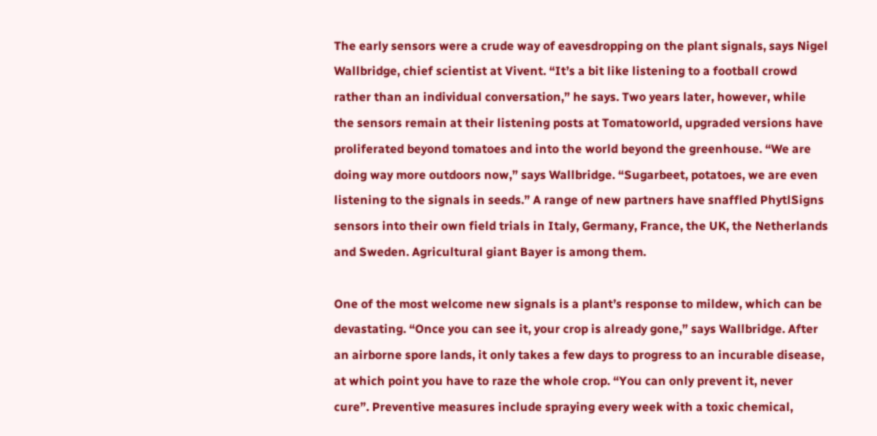The early sensors were a crude way of eavesdropping on the plant signals, says Nigel Wallbridge, chief scientist at Vivent. “It’s a bit like listening to a football crowd rather than an individual conversation,” he says. Two years later, however, while the sensors remain at their listening posts at Tomatoworld, upgraded versions have proliferated beyond tomatoes and into the world beyond the greenhouse. “We are doing way more outdoors now,” says Wallbridge. “Sugarbeet, potatoes, we are even listening to the signals in seeds.” A range of new partners have snaffled PhytlSigns sensors into their own field trials in Italy, Germany, France, the UK, the Netherlands and Sweden. Agricultural giant Bayer is among them.

One of the most welcome new signals is a plant’s response to mildew, which can be devastating. “Once you can see it, your crop is already gone,” says Wallbridge. After an airborne spore lands, it only takes a few days to progress to an incurable disease, at which point you have to raze the whole crop. “You can only prevent it, never cure”. Preventive measures include spraying every week with a toxic chemical,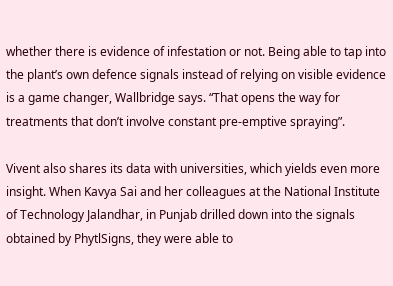whether there is evidence of infestation or not. Being able to tap into the plant’s own defence signals instead of relying on visible evidence is a game changer, Wallbridge says. “That opens the way for treatments that don’t involve constant pre-emptive spraying”.

Vivent also shares its data with universities, which yields even more insight. When Kavya Sai and her colleagues at the National Institute of Technology Jalandhar, in Punjab drilled down into the signals obtained by PhytlSigns, they were able to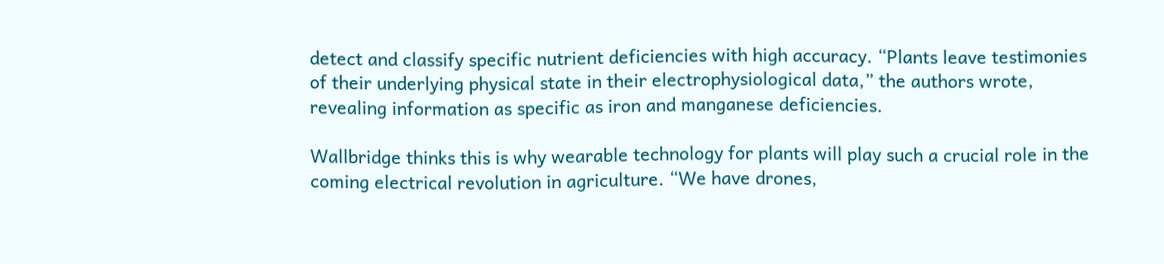detect and classify specific nutrient deficiencies with high accuracy. “Plants leave testimonies of their underlying physical state in their electrophysiological data,” the authors wrote, revealing information as specific as iron and manganese deficiencies.

Wallbridge thinks this is why wearable technology for plants will play such a crucial role in the coming electrical revolution in agriculture. “We have drones,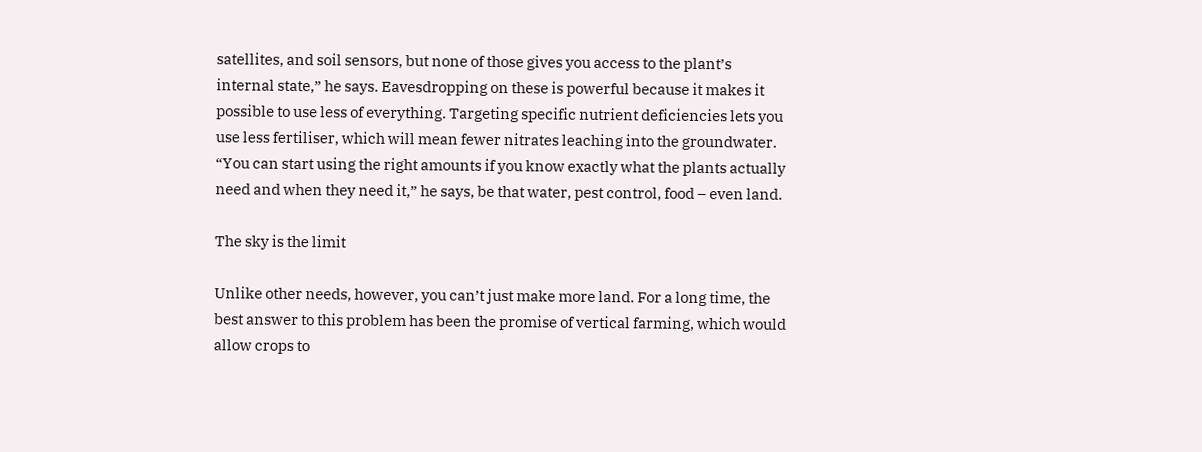satellites, and soil sensors, but none of those gives you access to the plant’s internal state,” he says. Eavesdropping on these is powerful because it makes it  possible to use less of everything. Targeting specific nutrient deficiencies lets you use less fertiliser, which will mean fewer nitrates leaching into the groundwater. “You can start using the right amounts if you know exactly what the plants actually need and when they need it,” he says, be that water, pest control, food – even land.

The sky is the limit

Unlike other needs, however, you can’t just make more land. For a long time, the best answer to this problem has been the promise of vertical farming, which would allow crops to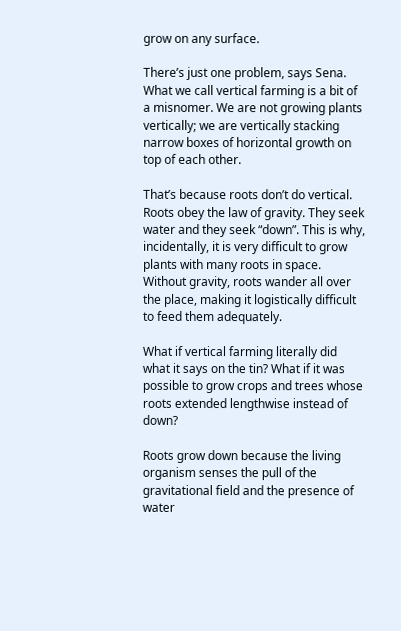grow on any surface.

There’s just one problem, says Sena. What we call vertical farming is a bit of a misnomer. We are not growing plants vertically; we are vertically stacking narrow boxes of horizontal growth on top of each other.

That’s because roots don’t do vertical. Roots obey the law of gravity. They seek water and they seek “down”. This is why, incidentally, it is very difficult to grow plants with many roots in space. Without gravity, roots wander all over the place, making it logistically difficult to feed them adequately.

What if vertical farming literally did what it says on the tin? What if it was possible to grow crops and trees whose roots extended lengthwise instead of down?

Roots grow down because the living organism senses the pull of the gravitational field and the presence of water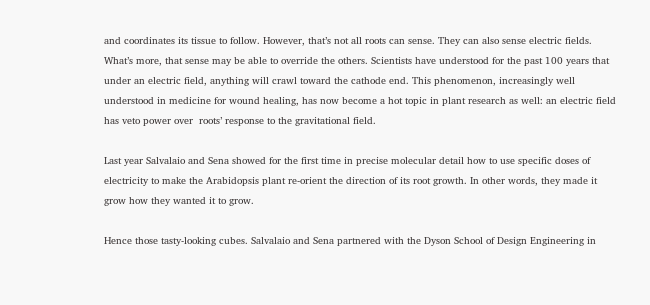and coordinates its tissue to follow. However, that’s not all roots can sense. They can also sense electric fields. What’s more, that sense may be able to override the others. Scientists have understood for the past 100 years that under an electric field, anything will crawl toward the cathode end. This phenomenon, increasingly well understood in medicine for wound healing, has now become a hot topic in plant research as well: an electric field has veto power over  roots’ response to the gravitational field.

Last year Salvalaio and Sena showed for the first time in precise molecular detail how to use specific doses of electricity to make the Arabidopsis plant re-orient the direction of its root growth. In other words, they made it grow how they wanted it to grow.

Hence those tasty-looking cubes. Salvalaio and Sena partnered with the Dyson School of Design Engineering in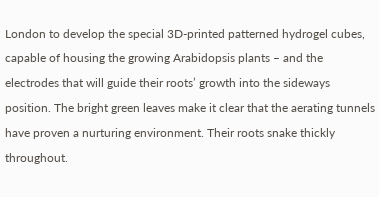London to develop the special 3D-printed patterned hydrogel cubes, capable of housing the growing Arabidopsis plants – and the electrodes that will guide their roots’ growth into the sideways position. The bright green leaves make it clear that the aerating tunnels have proven a nurturing environment. Their roots snake thickly throughout.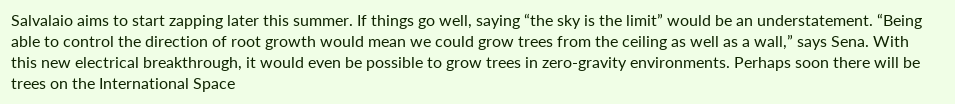Salvalaio aims to start zapping later this summer. If things go well, saying “the sky is the limit” would be an understatement. “Being able to control the direction of root growth would mean we could grow trees from the ceiling as well as a wall,” says Sena. With this new electrical breakthrough, it would even be possible to grow trees in zero-gravity environments. Perhaps soon there will be trees on the International Space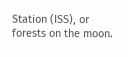Station (ISS), or forests on the moon.